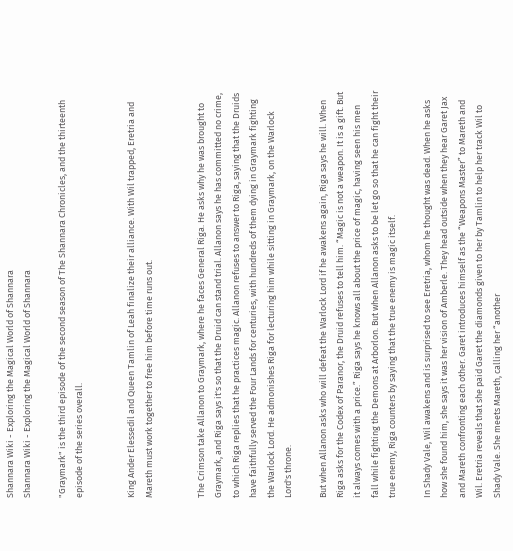Shannara Wiki - Exploring the Magical World of Shannara
Shannara Wiki - Exploring the Magical World of Shannara

"Graymark" is the third episode of the second season of The Shannara Chronicles, and the thirteenth episode of the series overall.


King Ander Elessedil and Queen Tamlin of Leah finalize their alliance. With Wil trapped, Eretria and Mareth must work together to free him before time runs out.


The Crimson take Allanon to Graymark, where he faces General Riga. He asks why he was brought to Graymark, and Riga says it's so that the Druid can stand trial. Allanon says he has committed no crime, to which Riga replies that he practices magic. Allanon refuses to answer to Riga, saying that the Druids have faithfully served the Four Lands for centuries, with hundreds of them dying in Graymark fighting the Warlock Lord. He admonishes Riga for lecturing him while sitting in Graymark, on the Warlock Lord's throne.

But when Allanon asks who will defeat the Warlock Lord if he awakens again, Riga says he will. When Riga asks for the Codex of Paranor, the Druid refuses to tell him. “Magic is not a weapon. It is a gift. But it always comes with a price.” Riga says he knows all about the price of magic, having seen his men fall while fighting the Demons at Arborlon. But when Allanon asks to be let go so that he can fight their true enemy, Riga counters by saying that the true enemy is magic itself.

In Shady Vale, Wil awakens and is surprised to see Eretria, whom he thought was dead. When he asks how she found him, she says it was her vision of Amberle. They head outside when they hear Garet Jax and Mareth confronting each other. Garet introduces himself as the “Weapons Master” to Mareth and Wil. Eretria reveals that she paid Garet the diamonds given to her by Tamlin to help her track Wil to Shady Vale. She meets Mareth, calling her “another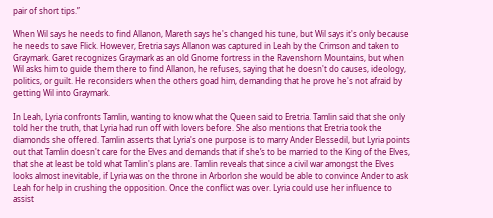pair of short tips.”

When Wil says he needs to find Allanon, Mareth says he's changed his tune, but Wil says it's only because he needs to save Flick. However, Eretria says Allanon was captured in Leah by the Crimson and taken to Graymark. Garet recognizes Graymark as an old Gnome fortress in the Ravenshorn Mountains, but when Wil asks him to guide them there to find Allanon, he refuses, saying that he doesn't do causes, ideology, politics, or guilt. He reconsiders when the others goad him, demanding that he prove he's not afraid by getting Wil into Graymark.

In Leah, Lyria confronts Tamlin, wanting to know what the Queen said to Eretria. Tamlin said that she only told her the truth, that Lyria had run off with lovers before. She also mentions that Eretria took the diamonds she offered. Tamlin asserts that Lyria's one purpose is to marry Ander Elessedil, but Lyria points out that Tamlin doesn't care for the Elves and demands that if she’s to be married to the King of the Elves, that she at least be told what Tamlin's plans are. Tamlin reveals that since a civil war amongst the Elves looks almost inevitable, if Lyria was on the throne in Arborlon she would be able to convince Ander to ask Leah for help in crushing the opposition. Once the conflict was over. Lyria could use her influence to assist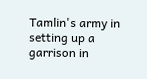Tamlin's army in setting up a garrison in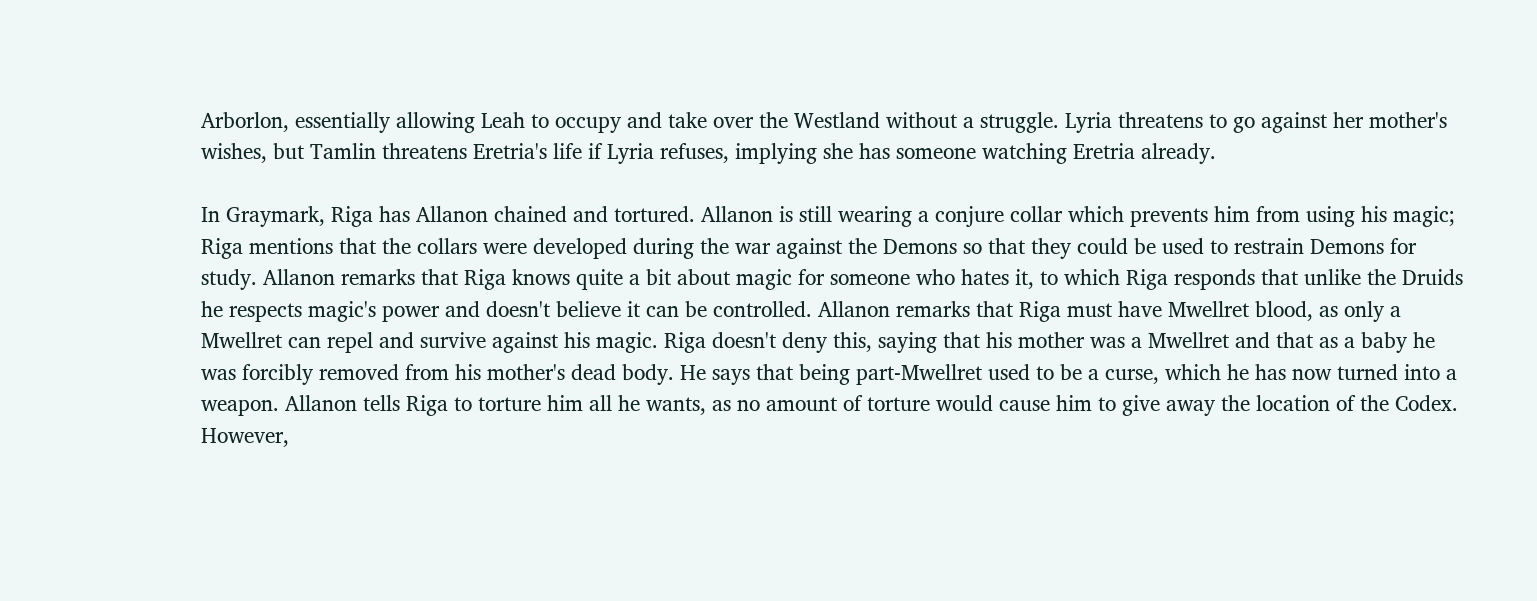Arborlon, essentially allowing Leah to occupy and take over the Westland without a struggle. Lyria threatens to go against her mother's wishes, but Tamlin threatens Eretria's life if Lyria refuses, implying she has someone watching Eretria already.

In Graymark, Riga has Allanon chained and tortured. Allanon is still wearing a conjure collar which prevents him from using his magic; Riga mentions that the collars were developed during the war against the Demons so that they could be used to restrain Demons for study. Allanon remarks that Riga knows quite a bit about magic for someone who hates it, to which Riga responds that unlike the Druids he respects magic's power and doesn't believe it can be controlled. Allanon remarks that Riga must have Mwellret blood, as only a Mwellret can repel and survive against his magic. Riga doesn't deny this, saying that his mother was a Mwellret and that as a baby he was forcibly removed from his mother's dead body. He says that being part-Mwellret used to be a curse, which he has now turned into a weapon. Allanon tells Riga to torture him all he wants, as no amount of torture would cause him to give away the location of the Codex. However,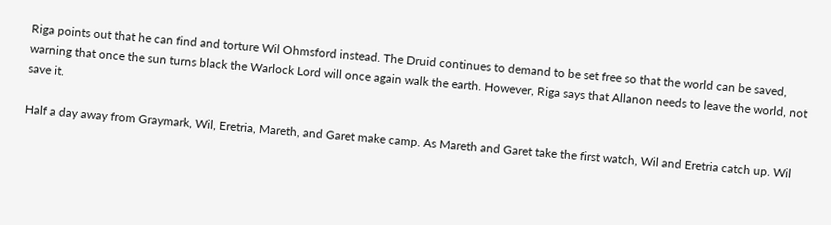Riga points out that he can find and torture Wil Ohmsford instead. The Druid continues to demand to be set free so that the world can be saved, warning that once the sun turns black the Warlock Lord will once again walk the earth. However, Riga says that Allanon needs to leave the world, not save it.

Half a day away from Graymark, Wil, Eretria, Mareth, and Garet make camp. As Mareth and Garet take the first watch, Wil and Eretria catch up. Wil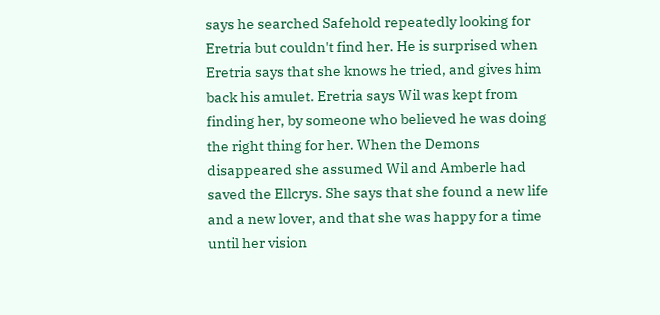says he searched Safehold repeatedly looking for Eretria but couldn't find her. He is surprised when Eretria says that she knows he tried, and gives him back his amulet. Eretria says Wil was kept from finding her, by someone who believed he was doing the right thing for her. When the Demons disappeared she assumed Wil and Amberle had saved the Ellcrys. She says that she found a new life and a new lover, and that she was happy for a time until her vision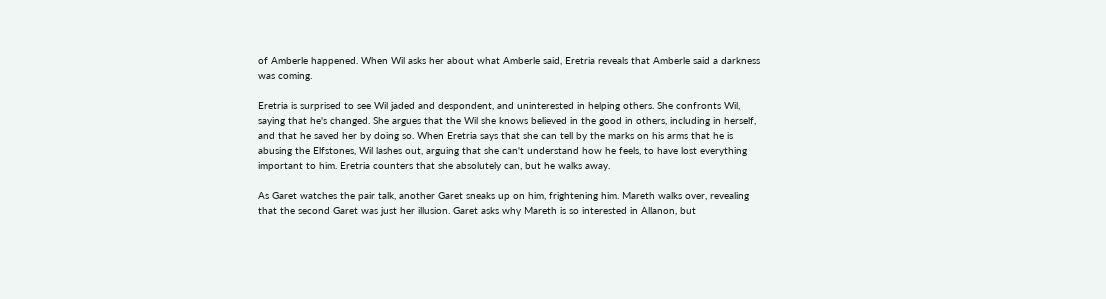of Amberle happened. When Wil asks her about what Amberle said, Eretria reveals that Amberle said a darkness was coming.

Eretria is surprised to see Wil jaded and despondent, and uninterested in helping others. She confronts Wil, saying that he's changed. She argues that the Wil she knows believed in the good in others, including in herself, and that he saved her by doing so. When Eretria says that she can tell by the marks on his arms that he is abusing the Elfstones, Wil lashes out, arguing that she can't understand how he feels, to have lost everything important to him. Eretria counters that she absolutely can, but he walks away.

As Garet watches the pair talk, another Garet sneaks up on him, frightening him. Mareth walks over, revealing that the second Garet was just her illusion. Garet asks why Mareth is so interested in Allanon, but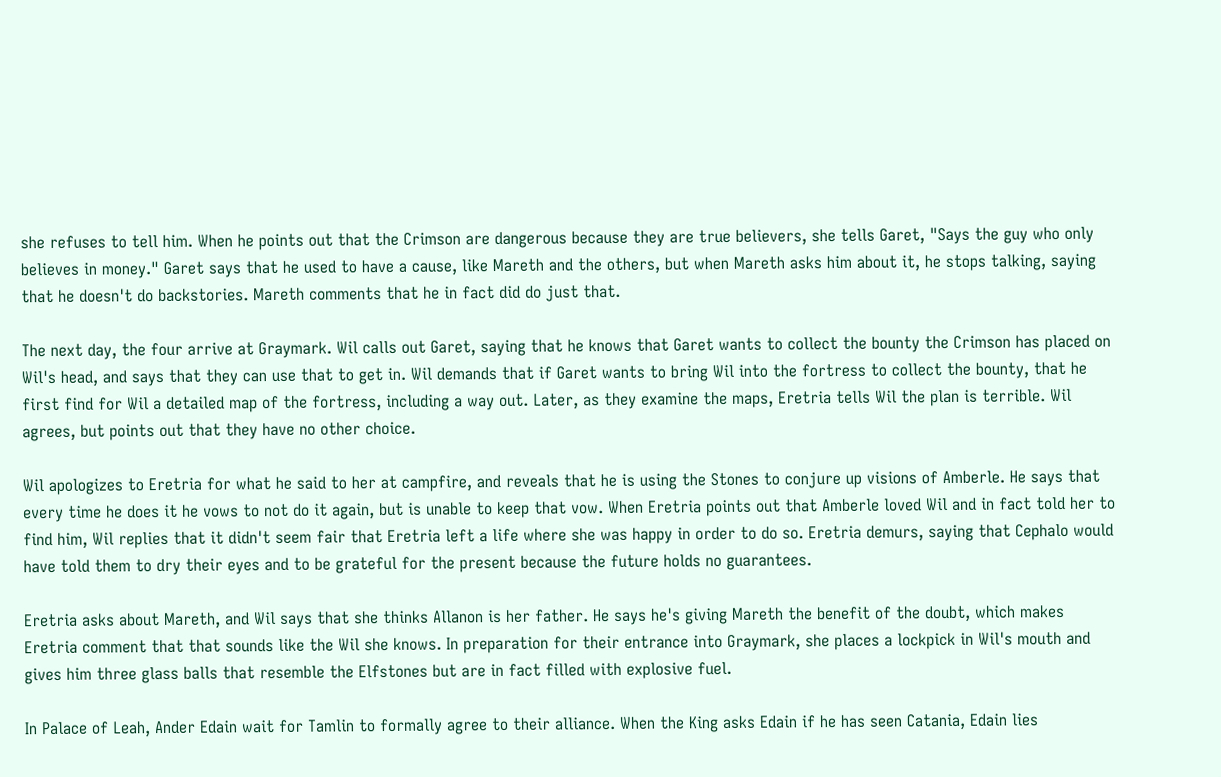she refuses to tell him. When he points out that the Crimson are dangerous because they are true believers, she tells Garet, "Says the guy who only believes in money." Garet says that he used to have a cause, like Mareth and the others, but when Mareth asks him about it, he stops talking, saying that he doesn't do backstories. Mareth comments that he in fact did do just that.

The next day, the four arrive at Graymark. Wil calls out Garet, saying that he knows that Garet wants to collect the bounty the Crimson has placed on Wil's head, and says that they can use that to get in. Wil demands that if Garet wants to bring Wil into the fortress to collect the bounty, that he first find for Wil a detailed map of the fortress, including a way out. Later, as they examine the maps, Eretria tells Wil the plan is terrible. Wil agrees, but points out that they have no other choice.

Wil apologizes to Eretria for what he said to her at campfire, and reveals that he is using the Stones to conjure up visions of Amberle. He says that every time he does it he vows to not do it again, but is unable to keep that vow. When Eretria points out that Amberle loved Wil and in fact told her to find him, Wil replies that it didn't seem fair that Eretria left a life where she was happy in order to do so. Eretria demurs, saying that Cephalo would have told them to dry their eyes and to be grateful for the present because the future holds no guarantees.

Eretria asks about Mareth, and Wil says that she thinks Allanon is her father. He says he's giving Mareth the benefit of the doubt, which makes Eretria comment that that sounds like the Wil she knows. In preparation for their entrance into Graymark, she places a lockpick in Wil's mouth and gives him three glass balls that resemble the Elfstones but are in fact filled with explosive fuel.

In Palace of Leah, Ander Edain wait for Tamlin to formally agree to their alliance. When the King asks Edain if he has seen Catania, Edain lies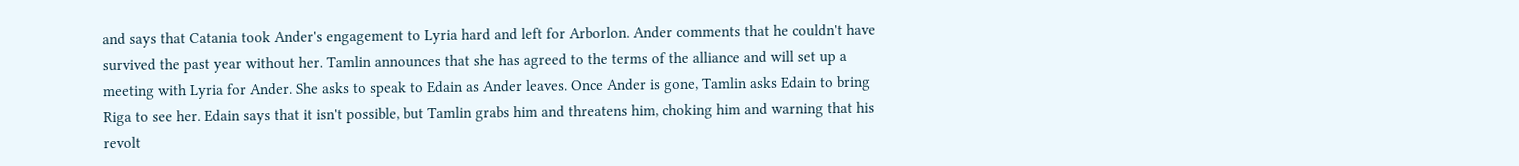and says that Catania took Ander's engagement to Lyria hard and left for Arborlon. Ander comments that he couldn't have survived the past year without her. Tamlin announces that she has agreed to the terms of the alliance and will set up a meeting with Lyria for Ander. She asks to speak to Edain as Ander leaves. Once Ander is gone, Tamlin asks Edain to bring Riga to see her. Edain says that it isn't possible, but Tamlin grabs him and threatens him, choking him and warning that his revolt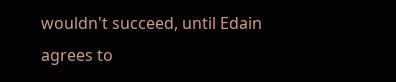wouldn't succeed, until Edain agrees to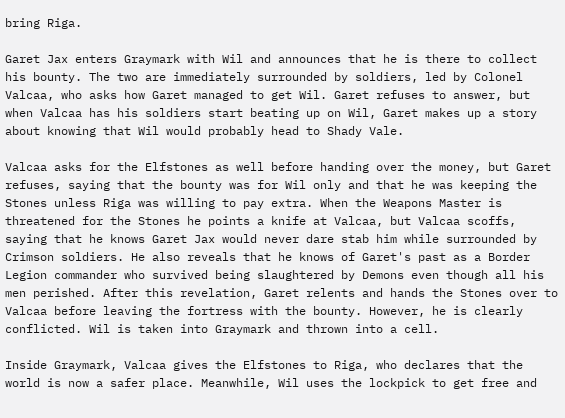bring Riga.

Garet Jax enters Graymark with Wil and announces that he is there to collect his bounty. The two are immediately surrounded by soldiers, led by Colonel Valcaa, who asks how Garet managed to get Wil. Garet refuses to answer, but when Valcaa has his soldiers start beating up on Wil, Garet makes up a story about knowing that Wil would probably head to Shady Vale.

Valcaa asks for the Elfstones as well before handing over the money, but Garet refuses, saying that the bounty was for Wil only and that he was keeping the Stones unless Riga was willing to pay extra. When the Weapons Master is threatened for the Stones he points a knife at Valcaa, but Valcaa scoffs, saying that he knows Garet Jax would never dare stab him while surrounded by Crimson soldiers. He also reveals that he knows of Garet's past as a Border Legion commander who survived being slaughtered by Demons even though all his men perished. After this revelation, Garet relents and hands the Stones over to Valcaa before leaving the fortress with the bounty. However, he is clearly conflicted. Wil is taken into Graymark and thrown into a cell.

Inside Graymark, Valcaa gives the Elfstones to Riga, who declares that the world is now a safer place. Meanwhile, Wil uses the lockpick to get free and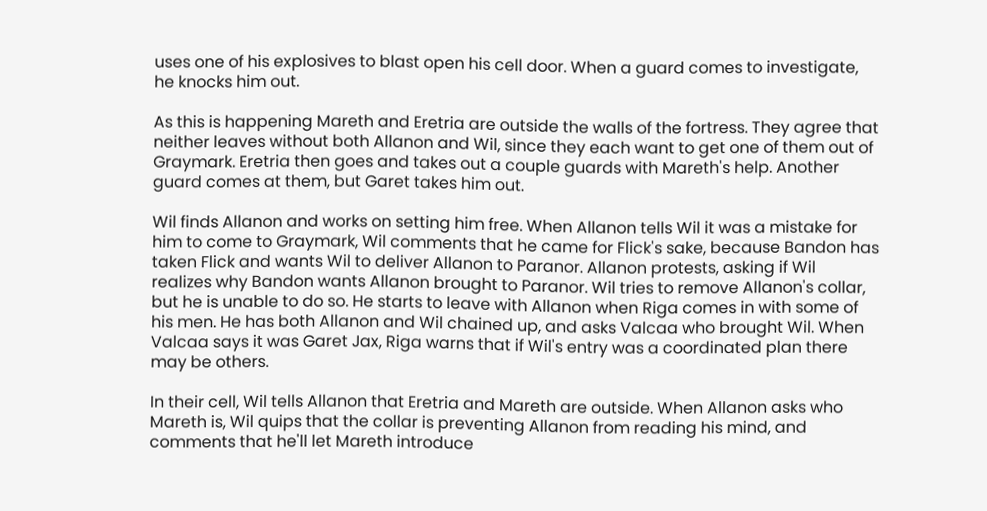uses one of his explosives to blast open his cell door. When a guard comes to investigate, he knocks him out.

As this is happening Mareth and Eretria are outside the walls of the fortress. They agree that neither leaves without both Allanon and Wil, since they each want to get one of them out of Graymark. Eretria then goes and takes out a couple guards with Mareth's help. Another guard comes at them, but Garet takes him out.

Wil finds Allanon and works on setting him free. When Allanon tells Wil it was a mistake for him to come to Graymark, Wil comments that he came for Flick's sake, because Bandon has taken Flick and wants Wil to deliver Allanon to Paranor. Allanon protests, asking if Wil realizes why Bandon wants Allanon brought to Paranor. Wil tries to remove Allanon's collar, but he is unable to do so. He starts to leave with Allanon when Riga comes in with some of his men. He has both Allanon and Wil chained up, and asks Valcaa who brought Wil. When Valcaa says it was Garet Jax, Riga warns that if Wil's entry was a coordinated plan there may be others.

In their cell, Wil tells Allanon that Eretria and Mareth are outside. When Allanon asks who Mareth is, Wil quips that the collar is preventing Allanon from reading his mind, and comments that he'll let Mareth introduce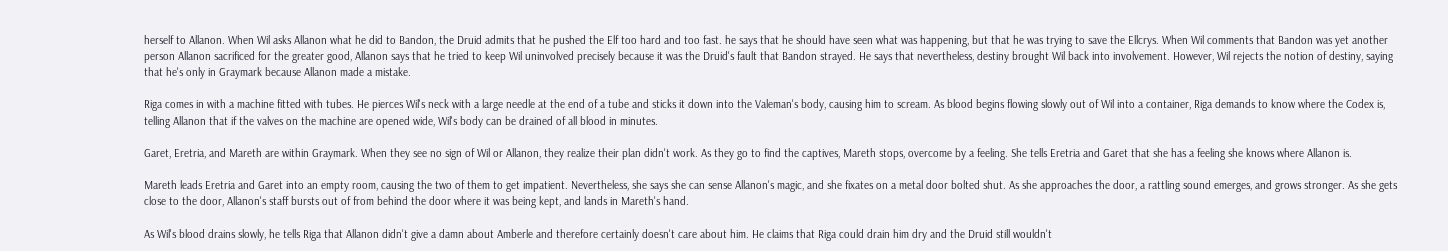herself to Allanon. When Wil asks Allanon what he did to Bandon, the Druid admits that he pushed the Elf too hard and too fast. he says that he should have seen what was happening, but that he was trying to save the Ellcrys. When Wil comments that Bandon was yet another person Allanon sacrificed for the greater good, Allanon says that he tried to keep Wil uninvolved precisely because it was the Druid's fault that Bandon strayed. He says that nevertheless, destiny brought Wil back into involvement. However, Wil rejects the notion of destiny, saying that he's only in Graymark because Allanon made a mistake.

Riga comes in with a machine fitted with tubes. He pierces Wil's neck with a large needle at the end of a tube and sticks it down into the Valeman's body, causing him to scream. As blood begins flowing slowly out of Wil into a container, Riga demands to know where the Codex is, telling Allanon that if the valves on the machine are opened wide, Wil's body can be drained of all blood in minutes.

Garet, Eretria, and Mareth are within Graymark. When they see no sign of Wil or Allanon, they realize their plan didn't work. As they go to find the captives, Mareth stops, overcome by a feeling. She tells Eretria and Garet that she has a feeling she knows where Allanon is.

Mareth leads Eretria and Garet into an empty room, causing the two of them to get impatient. Nevertheless, she says she can sense Allanon's magic, and she fixates on a metal door bolted shut. As she approaches the door, a rattling sound emerges, and grows stronger. As she gets close to the door, Allanon's staff bursts out of from behind the door where it was being kept, and lands in Mareth's hand.

As Wil's blood drains slowly, he tells Riga that Allanon didn't give a damn about Amberle and therefore certainly doesn't care about him. He claims that Riga could drain him dry and the Druid still wouldn't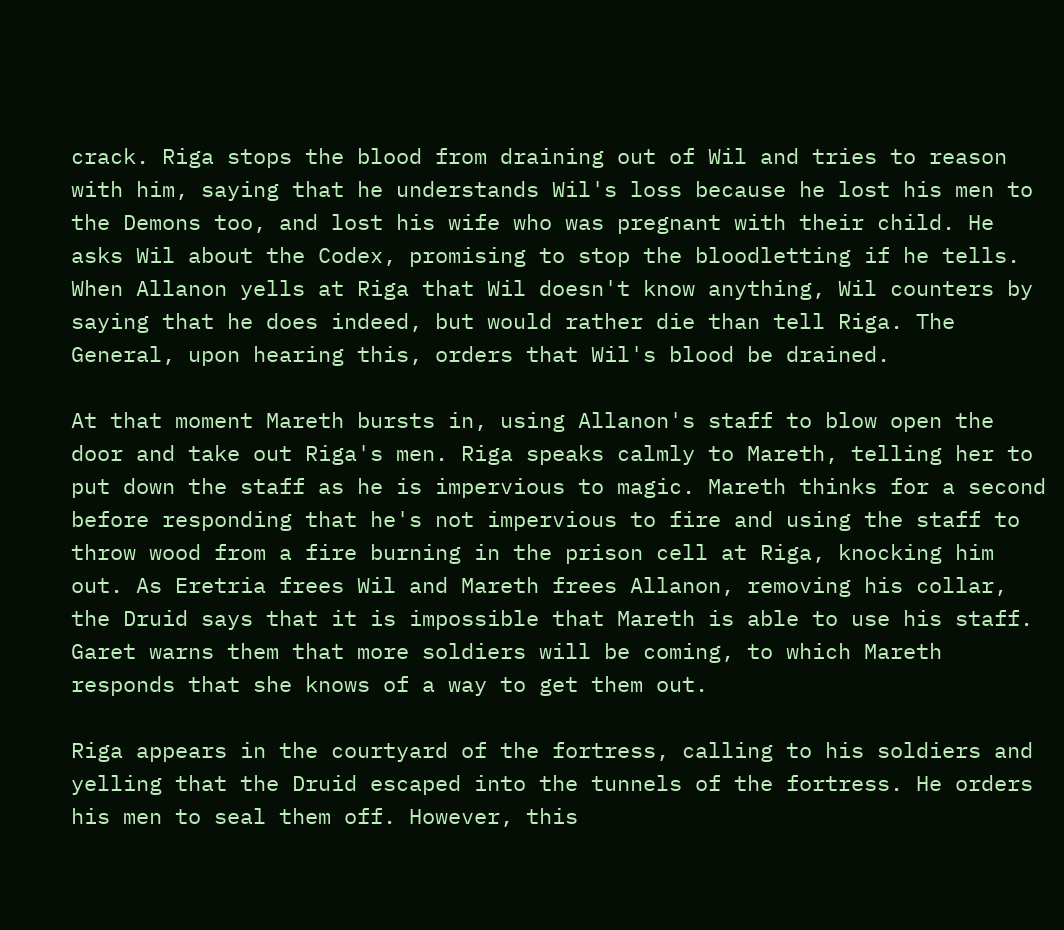crack. Riga stops the blood from draining out of Wil and tries to reason with him, saying that he understands Wil's loss because he lost his men to the Demons too, and lost his wife who was pregnant with their child. He asks Wil about the Codex, promising to stop the bloodletting if he tells. When Allanon yells at Riga that Wil doesn't know anything, Wil counters by saying that he does indeed, but would rather die than tell Riga. The General, upon hearing this, orders that Wil's blood be drained.

At that moment Mareth bursts in, using Allanon's staff to blow open the door and take out Riga's men. Riga speaks calmly to Mareth, telling her to put down the staff as he is impervious to magic. Mareth thinks for a second before responding that he's not impervious to fire and using the staff to throw wood from a fire burning in the prison cell at Riga, knocking him out. As Eretria frees Wil and Mareth frees Allanon, removing his collar, the Druid says that it is impossible that Mareth is able to use his staff. Garet warns them that more soldiers will be coming, to which Mareth responds that she knows of a way to get them out.

Riga appears in the courtyard of the fortress, calling to his soldiers and yelling that the Druid escaped into the tunnels of the fortress. He orders his men to seal them off. However, this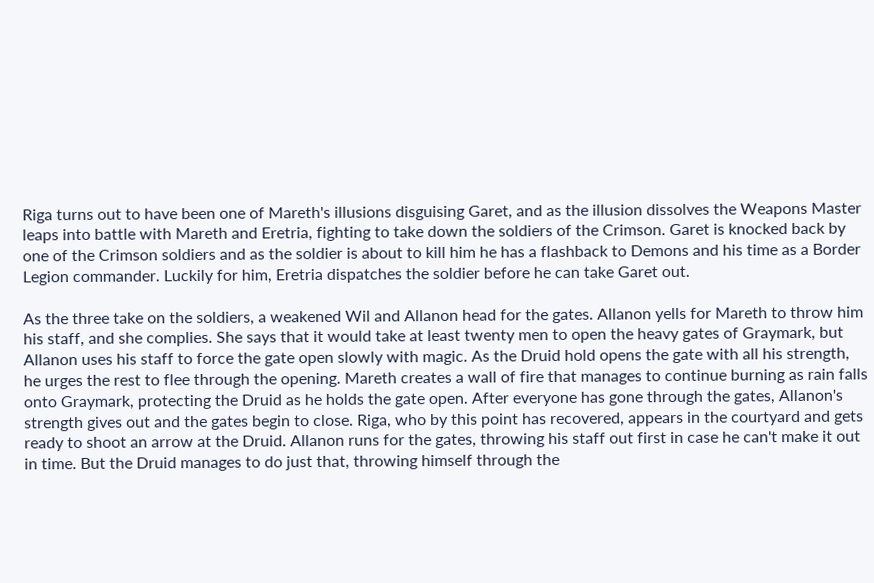Riga turns out to have been one of Mareth's illusions disguising Garet, and as the illusion dissolves the Weapons Master leaps into battle with Mareth and Eretria, fighting to take down the soldiers of the Crimson. Garet is knocked back by one of the Crimson soldiers and as the soldier is about to kill him he has a flashback to Demons and his time as a Border Legion commander. Luckily for him, Eretria dispatches the soldier before he can take Garet out.

As the three take on the soldiers, a weakened Wil and Allanon head for the gates. Allanon yells for Mareth to throw him his staff, and she complies. She says that it would take at least twenty men to open the heavy gates of Graymark, but Allanon uses his staff to force the gate open slowly with magic. As the Druid hold opens the gate with all his strength, he urges the rest to flee through the opening. Mareth creates a wall of fire that manages to continue burning as rain falls onto Graymark, protecting the Druid as he holds the gate open. After everyone has gone through the gates, Allanon's strength gives out and the gates begin to close. Riga, who by this point has recovered, appears in the courtyard and gets ready to shoot an arrow at the Druid. Allanon runs for the gates, throwing his staff out first in case he can't make it out in time. But the Druid manages to do just that, throwing himself through the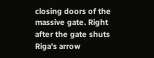closing doors of the massive gate. Right after the gate shuts Riga's arrow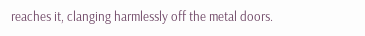reaches it, clanging harmlessly off the metal doors.